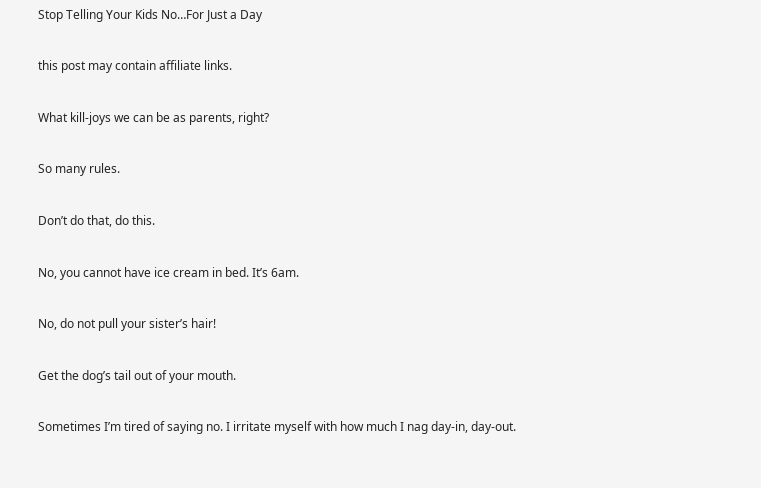Stop Telling Your Kids No…For Just a Day

this post may contain affiliate links.

What kill-joys we can be as parents, right?

So many rules.

Don’t do that, do this.

No, you cannot have ice cream in bed. It’s 6am.

No, do not pull your sister’s hair!

Get the dog’s tail out of your mouth.

Sometimes I’m tired of saying no. I irritate myself with how much I nag day-in, day-out.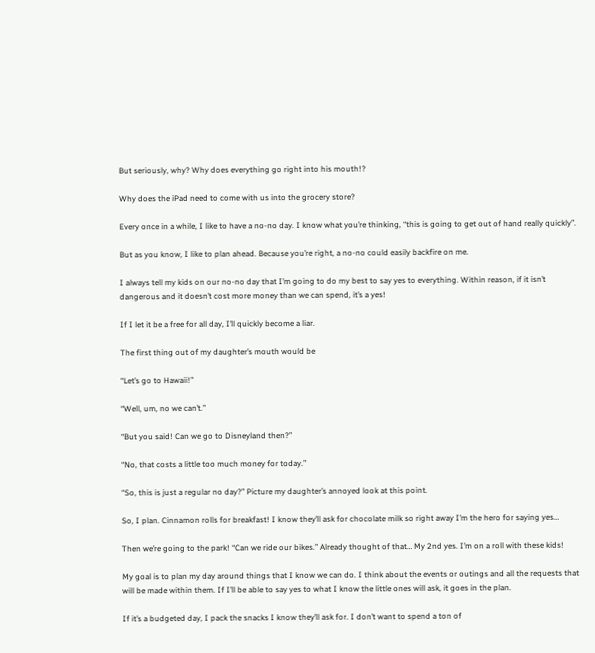But seriously, why? Why does everything go right into his mouth!?

Why does the iPad need to come with us into the grocery store?

Every once in a while, I like to have a no-no day. I know what you’re thinking, “this is going to get out of hand really quickly”.

But as you know, I like to plan ahead. Because you’re right, a no-no could easily backfire on me.

I always tell my kids on our no-no day that I’m going to do my best to say yes to everything. Within reason, if it isn’t dangerous and it doesn’t cost more money than we can spend, it’s a yes!

If I let it be a free for all day, I’ll quickly become a liar.

The first thing out of my daughter’s mouth would be

“Let’s go to Hawaii!”

“Well, um, no we can’t.”

“But you said! Can we go to Disneyland then?”

“No, that costs a little too much money for today.”

“So, this is just a regular no day?” Picture my daughter’s annoyed look at this point.

So, I plan. Cinnamon rolls for breakfast! I know they’ll ask for chocolate milk so right away I’m the hero for saying yes…

Then we’re going to the park! “Can we ride our bikes.” Already thought of that… My 2nd yes. I’m on a roll with these kids!

My goal is to plan my day around things that I know we can do. I think about the events or outings and all the requests that will be made within them. If I’ll be able to say yes to what I know the little ones will ask, it goes in the plan.

If it’s a budgeted day, I pack the snacks I know they’ll ask for. I don’t want to spend a ton of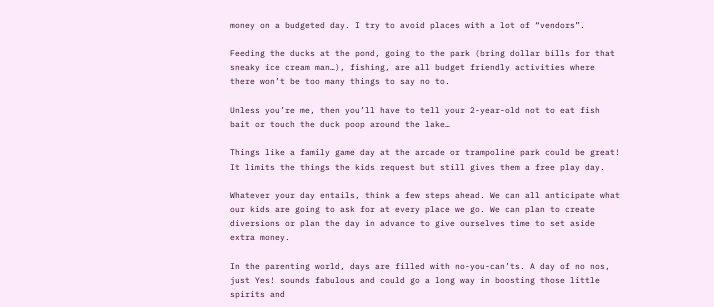money on a budgeted day. I try to avoid places with a lot of “vendors”.

Feeding the ducks at the pond, going to the park (bring dollar bills for that sneaky ice cream man…), fishing, are all budget friendly activities where there won’t be too many things to say no to.

Unless you’re me, then you’ll have to tell your 2-year-old not to eat fish bait or touch the duck poop around the lake…

Things like a family game day at the arcade or trampoline park could be great! It limits the things the kids request but still gives them a free play day.

Whatever your day entails, think a few steps ahead. We can all anticipate what our kids are going to ask for at every place we go. We can plan to create diversions or plan the day in advance to give ourselves time to set aside extra money.

In the parenting world, days are filled with no-you-can’ts. A day of no nos, just Yes! sounds fabulous and could go a long way in boosting those little spirits and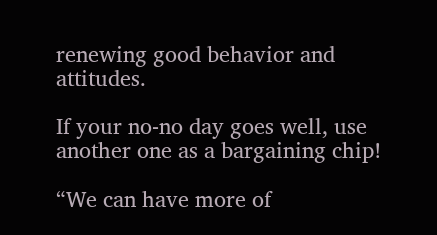renewing good behavior and attitudes.

If your no-no day goes well, use another one as a bargaining chip!

“We can have more of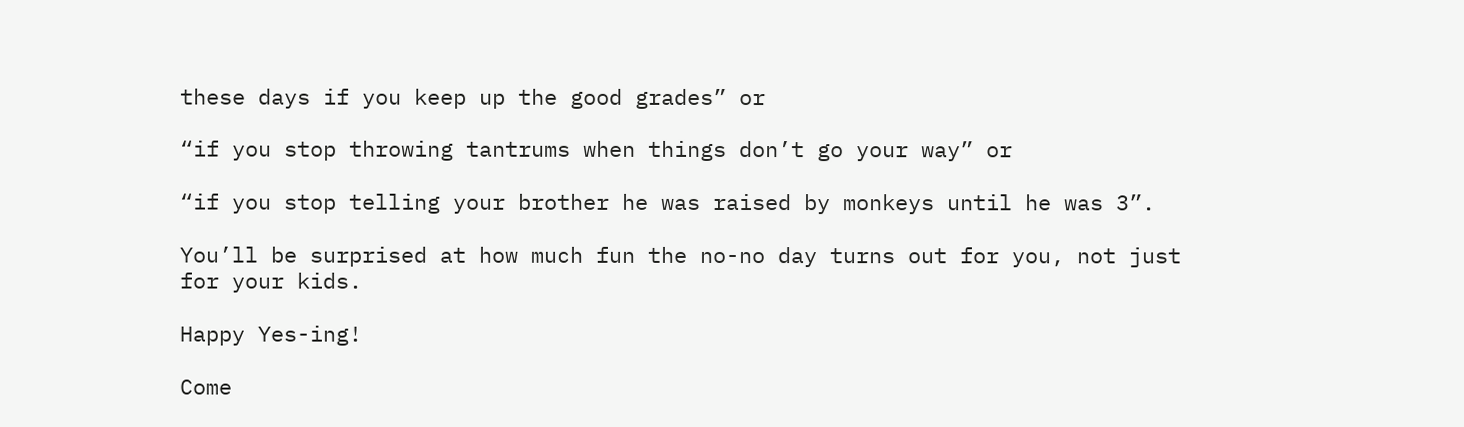these days if you keep up the good grades” or

“if you stop throwing tantrums when things don’t go your way” or

“if you stop telling your brother he was raised by monkeys until he was 3”.

You’ll be surprised at how much fun the no-no day turns out for you, not just for your kids.

Happy Yes-ing!

Come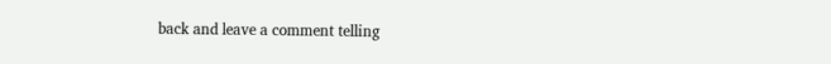back and leave a comment telling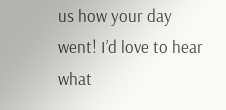us how your day went! I’d love to hear what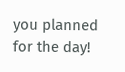you planned for the day!